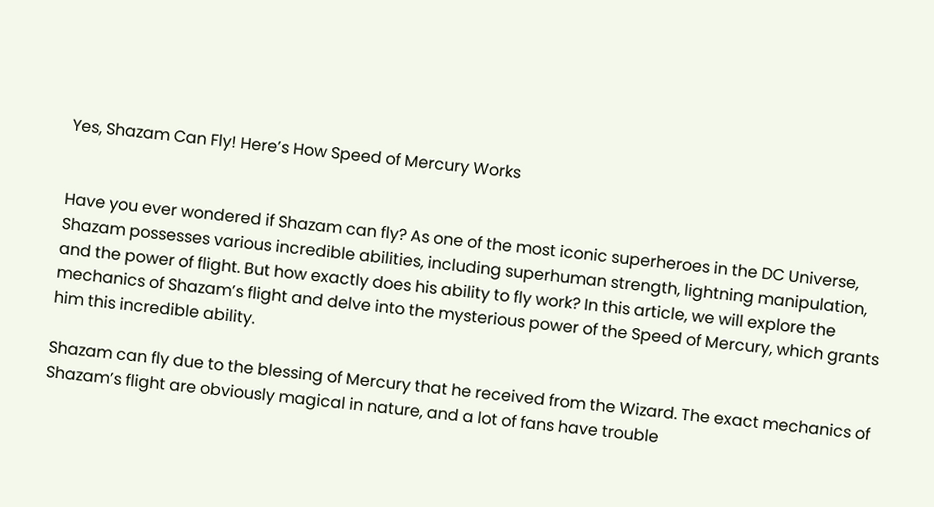Yes, Shazam Can Fly! Here’s How Speed of Mercury Works


Have you ever wondered if Shazam can fly? As one of the most iconic superheroes in the DC Universe, Shazam possesses various incredible abilities, including superhuman strength, lightning manipulation, and the power of flight. But how exactly does his ability to fly work? In this article, we will explore the mechanics of Shazam’s flight and delve into the mysterious power of the Speed of Mercury, which grants him this incredible ability.

Shazam can fly due to the blessing of Mercury that he received from the Wizard. The exact mechanics of Shazam’s flight are obviously magical in nature, and a lot of fans have trouble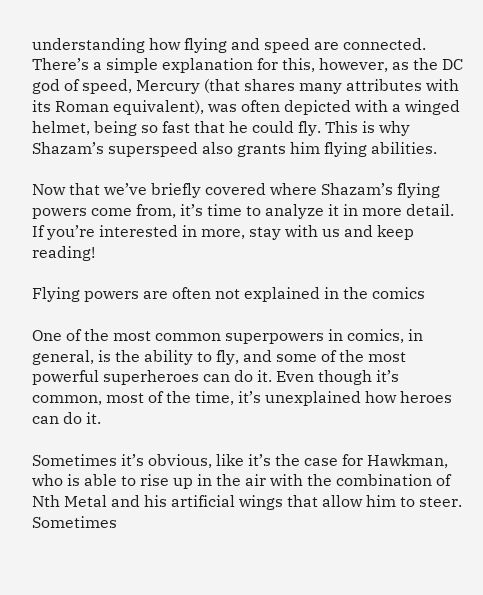understanding how flying and speed are connected. There’s a simple explanation for this, however, as the DC god of speed, Mercury (that shares many attributes with its Roman equivalent), was often depicted with a winged helmet, being so fast that he could fly. This is why Shazam’s superspeed also grants him flying abilities.

Now that we’ve briefly covered where Shazam’s flying powers come from, it’s time to analyze it in more detail. If you’re interested in more, stay with us and keep reading!

Flying powers are often not explained in the comics

One of the most common superpowers in comics, in general, is the ability to fly, and some of the most powerful superheroes can do it. Even though it’s common, most of the time, it’s unexplained how heroes can do it.

Sometimes it’s obvious, like it’s the case for Hawkman, who is able to rise up in the air with the combination of Nth Metal and his artificial wings that allow him to steer. Sometimes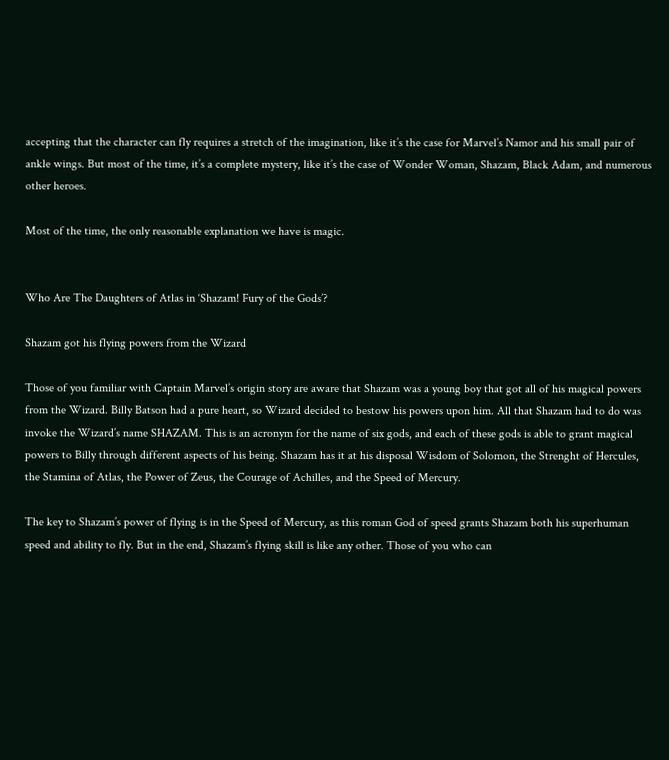accepting that the character can fly requires a stretch of the imagination, like it’s the case for Marvel’s Namor and his small pair of ankle wings. But most of the time, it’s a complete mystery, like it’s the case of Wonder Woman, Shazam, Black Adam, and numerous other heroes.

Most of the time, the only reasonable explanation we have is magic.


Who Are The Daughters of Atlas in ‘Shazam! Fury of the Gods’?

Shazam got his flying powers from the Wizard

Those of you familiar with Captain Marvel’s origin story are aware that Shazam was a young boy that got all of his magical powers from the Wizard. Billy Batson had a pure heart, so Wizard decided to bestow his powers upon him. All that Shazam had to do was invoke the Wizard’s name SHAZAM. This is an acronym for the name of six gods, and each of these gods is able to grant magical powers to Billy through different aspects of his being. Shazam has it at his disposal Wisdom of Solomon, the Strenght of Hercules, the Stamina of Atlas, the Power of Zeus, the Courage of Achilles, and the Speed of Mercury.

The key to Shazam’s power of flying is in the Speed of Mercury, as this roman God of speed grants Shazam both his superhuman speed and ability to fly. But in the end, Shazam’s flying skill is like any other. Those of you who can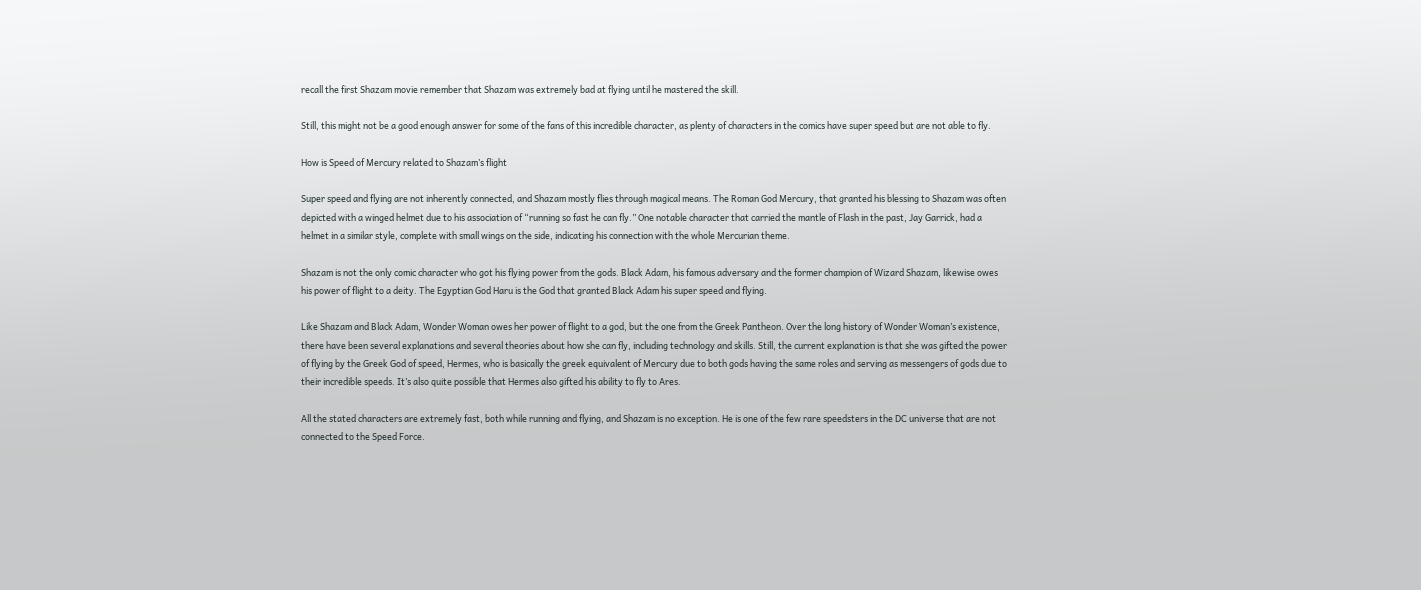recall the first Shazam movie remember that Shazam was extremely bad at flying until he mastered the skill.

Still, this might not be a good enough answer for some of the fans of this incredible character, as plenty of characters in the comics have super speed but are not able to fly.

How is Speed of Mercury related to Shazam’s flight

Super speed and flying are not inherently connected, and Shazam mostly flies through magical means. The Roman God Mercury, that granted his blessing to Shazam was often depicted with a winged helmet due to his association of “running so fast he can fly.” One notable character that carried the mantle of Flash in the past, Jay Garrick, had a helmet in a similar style, complete with small wings on the side, indicating his connection with the whole Mercurian theme.

Shazam is not the only comic character who got his flying power from the gods. Black Adam, his famous adversary and the former champion of Wizard Shazam, likewise owes his power of flight to a deity. The Egyptian God Haru is the God that granted Black Adam his super speed and flying.

Like Shazam and Black Adam, Wonder Woman owes her power of flight to a god, but the one from the Greek Pantheon. Over the long history of Wonder Woman’s existence, there have been several explanations and several theories about how she can fly, including technology and skills. Still, the current explanation is that she was gifted the power of flying by the Greek God of speed, Hermes, who is basically the greek equivalent of Mercury due to both gods having the same roles and serving as messengers of gods due to their incredible speeds. It’s also quite possible that Hermes also gifted his ability to fly to Ares.

All the stated characters are extremely fast, both while running and flying, and Shazam is no exception. He is one of the few rare speedsters in the DC universe that are not connected to the Speed Force.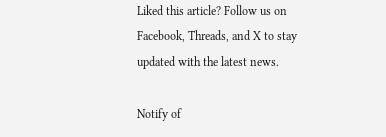Liked this article? Follow us on Facebook, Threads, and X to stay updated with the latest news.

Notify of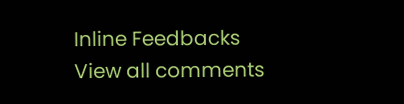Inline Feedbacks
View all comments